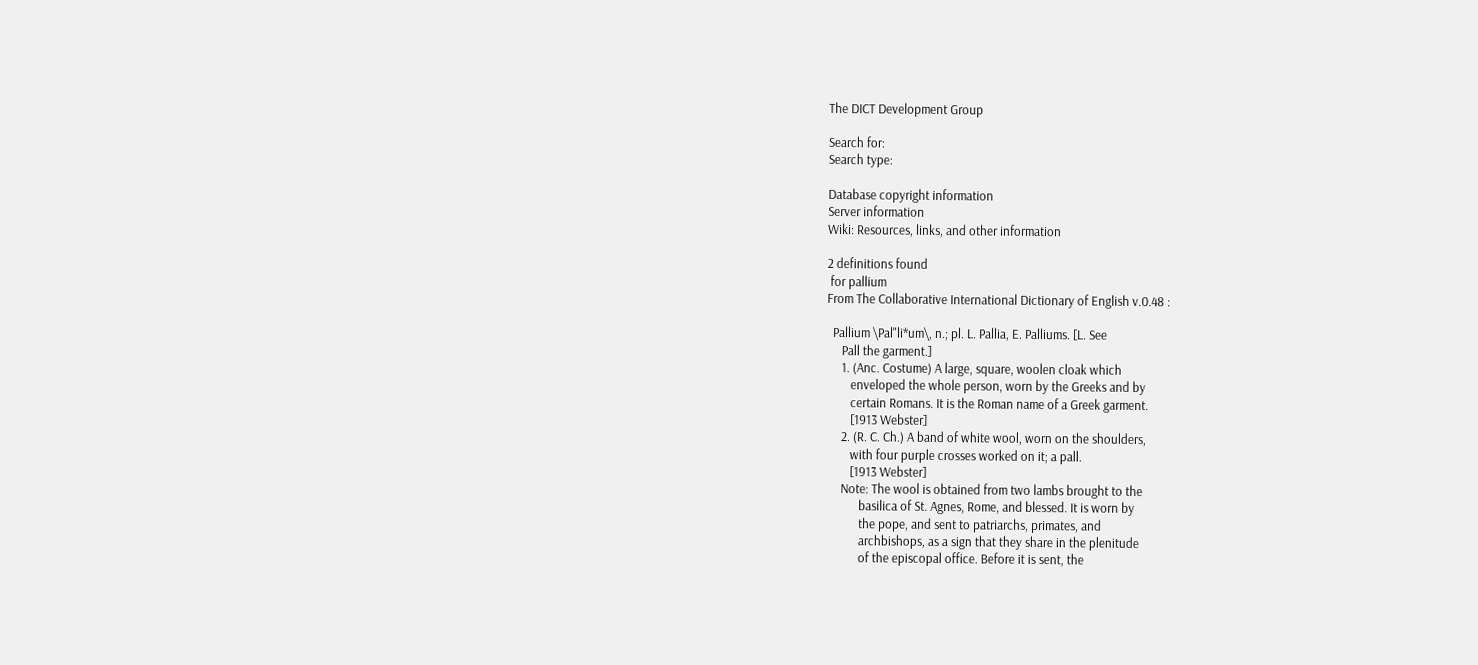The DICT Development Group

Search for:
Search type:

Database copyright information
Server information
Wiki: Resources, links, and other information

2 definitions found
 for pallium
From The Collaborative International Dictionary of English v.0.48 :

  Pallium \Pal"li*um\, n.; pl. L. Pallia, E. Palliums. [L. See
     Pall the garment.]
     1. (Anc. Costume) A large, square, woolen cloak which
        enveloped the whole person, worn by the Greeks and by
        certain Romans. It is the Roman name of a Greek garment.
        [1913 Webster]
     2. (R. C. Ch.) A band of white wool, worn on the shoulders,
        with four purple crosses worked on it; a pall.
        [1913 Webster]
     Note: The wool is obtained from two lambs brought to the
           basilica of St. Agnes, Rome, and blessed. It is worn by
           the pope, and sent to patriarchs, primates, and
           archbishops, as a sign that they share in the plenitude
           of the episcopal office. Before it is sent, the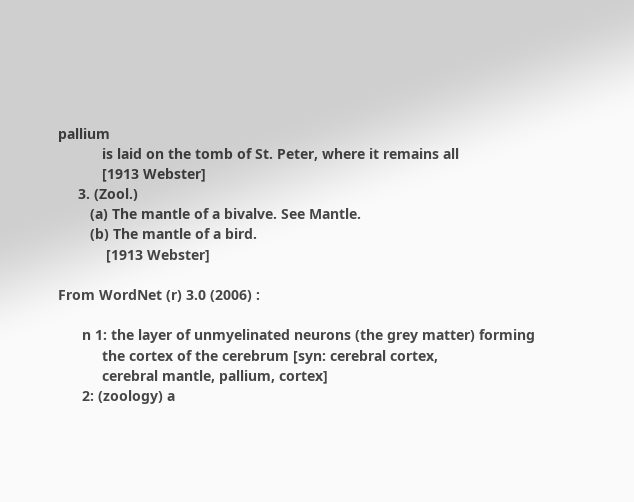pallium
           is laid on the tomb of St. Peter, where it remains all
           [1913 Webster]
     3. (Zool.)
        (a) The mantle of a bivalve. See Mantle.
        (b) The mantle of a bird.
            [1913 Webster]

From WordNet (r) 3.0 (2006) :

      n 1: the layer of unmyelinated neurons (the grey matter) forming
           the cortex of the cerebrum [syn: cerebral cortex,
           cerebral mantle, pallium, cortex]
      2: (zoology) a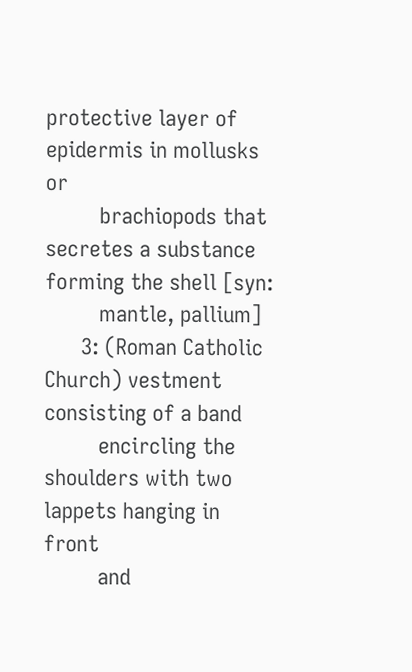protective layer of epidermis in mollusks or
         brachiopods that secretes a substance forming the shell [syn:
         mantle, pallium]
      3: (Roman Catholic Church) vestment consisting of a band
         encircling the shoulders with two lappets hanging in front
         and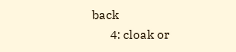back
      4: cloak or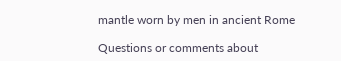mantle worn by men in ancient Rome

Questions or comments about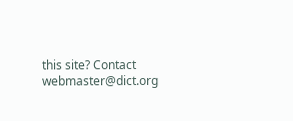this site? Contact webmaster@dict.org